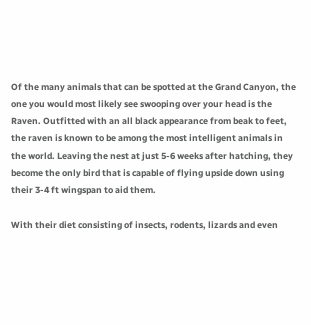Of the many animals that can be spotted at the Grand Canyon, the one you would most likely see swooping over your head is the Raven. Outfitted with an all black appearance from beak to feet, the raven is known to be among the most intelligent animals in the world. Leaving the nest at just 5-6 weeks after hatching, they become the only bird that is capable of flying upside down using their 3-4 ft wingspan to aid them.

With their diet consisting of insects, rodents, lizards and even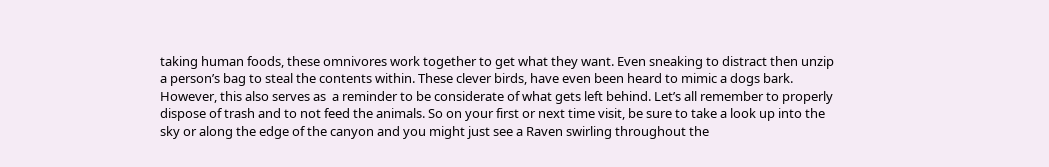taking human foods, these omnivores work together to get what they want. Even sneaking to distract then unzip a person’s bag to steal the contents within. These clever birds, have even been heard to mimic a dogs bark. However, this also serves as  a reminder to be considerate of what gets left behind. Let’s all remember to properly dispose of trash and to not feed the animals. So on your first or next time visit, be sure to take a look up into the sky or along the edge of the canyon and you might just see a Raven swirling throughout the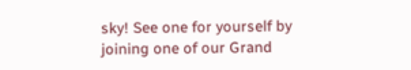sky! See one for yourself by joining one of our Grand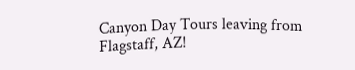Canyon Day Tours leaving from Flagstaff, AZ!